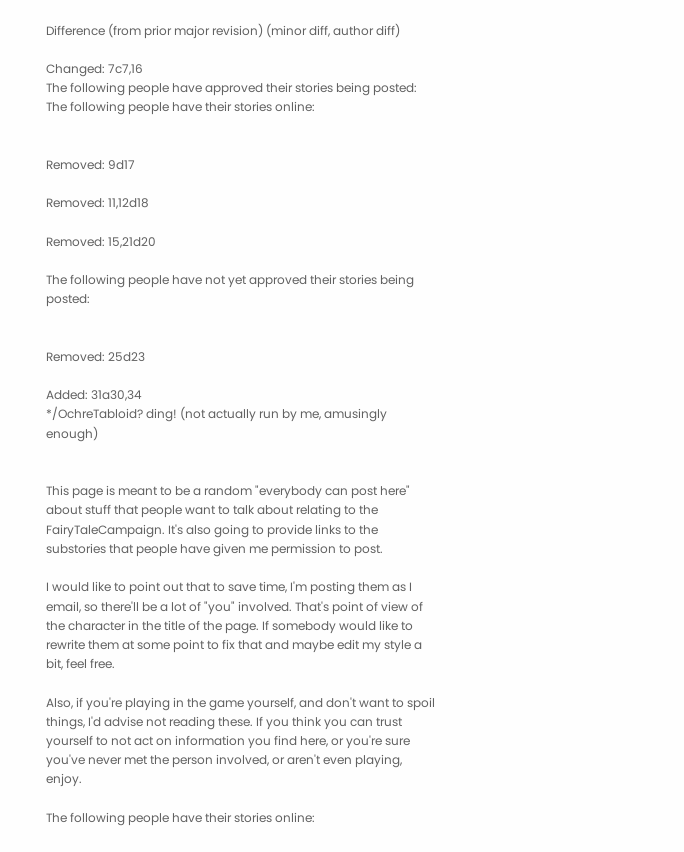Difference (from prior major revision) (minor diff, author diff)

Changed: 7c7,16
The following people have approved their stories being posted:
The following people have their stories online:


Removed: 9d17

Removed: 11,12d18

Removed: 15,21d20

The following people have not yet approved their stories being posted:


Removed: 25d23

Added: 31a30,34
*/OchreTabloid? ding! (not actually run by me, amusingly enough)


This page is meant to be a random "everybody can post here" about stuff that people want to talk about relating to the FairyTaleCampaign. It's also going to provide links to the substories that people have given me permission to post.

I would like to point out that to save time, I'm posting them as I email, so there'll be a lot of "you" involved. That's point of view of the character in the title of the page. If somebody would like to rewrite them at some point to fix that and maybe edit my style a bit, feel free.

Also, if you're playing in the game yourself, and don't want to spoil things, I'd advise not reading these. If you think you can trust yourself to not act on information you find here, or you're sure you've never met the person involved, or aren't even playing, enjoy.

The following people have their stories online: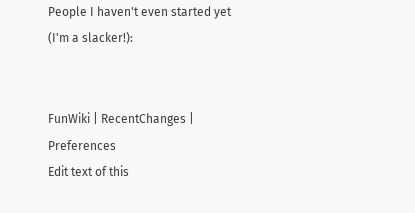People I haven't even started yet (I'm a slacker!):


FunWiki | RecentChanges | Preferences
Edit text of this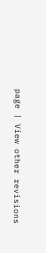page | View other revisions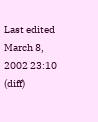Last edited March 8, 2002 23:10 (diff)